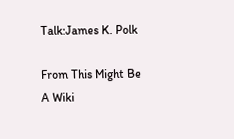Talk:James K. Polk

From This Might Be A Wiki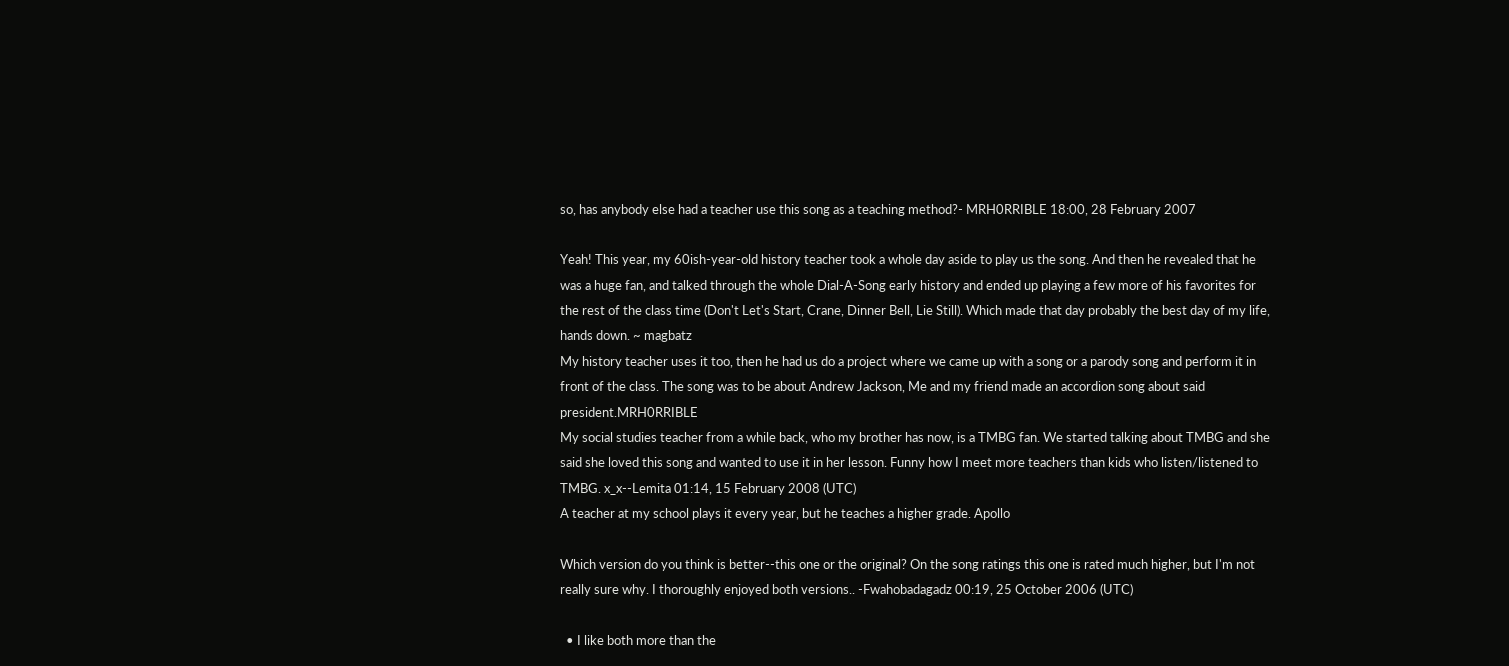so, has anybody else had a teacher use this song as a teaching method?- MRH0RRIBLE 18:00, 28 February 2007

Yeah! This year, my 60ish-year-old history teacher took a whole day aside to play us the song. And then he revealed that he was a huge fan, and talked through the whole Dial-A-Song early history and ended up playing a few more of his favorites for the rest of the class time (Don't Let's Start, Crane, Dinner Bell, Lie Still). Which made that day probably the best day of my life, hands down. ~ magbatz
My history teacher uses it too, then he had us do a project where we came up with a song or a parody song and perform it in front of the class. The song was to be about Andrew Jackson, Me and my friend made an accordion song about said president.MRH0RRIBLE
My social studies teacher from a while back, who my brother has now, is a TMBG fan. We started talking about TMBG and she said she loved this song and wanted to use it in her lesson. Funny how I meet more teachers than kids who listen/listened to TMBG. x_x--Lemita 01:14, 15 February 2008 (UTC)
A teacher at my school plays it every year, but he teaches a higher grade. Apollo

Which version do you think is better--this one or the original? On the song ratings this one is rated much higher, but I'm not really sure why. I thoroughly enjoyed both versions.. -Fwahobadagadz 00:19, 25 October 2006 (UTC)

  • I like both more than the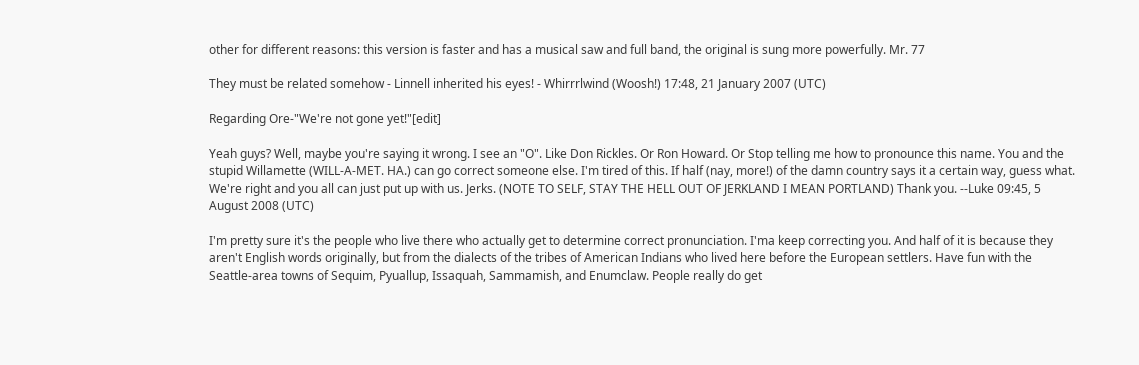other for different reasons: this version is faster and has a musical saw and full band, the original is sung more powerfully. Mr. 77

They must be related somehow - Linnell inherited his eyes! - Whirrrlwind (Woosh!) 17:48, 21 January 2007 (UTC)

Regarding Ore-"We're not gone yet!"[edit]

Yeah guys? Well, maybe you're saying it wrong. I see an "O". Like Don Rickles. Or Ron Howard. Or Stop telling me how to pronounce this name. You and the stupid Willamette (WILL-A-MET. HA.) can go correct someone else. I'm tired of this. If half (nay, more!) of the damn country says it a certain way, guess what. We're right and you all can just put up with us. Jerks. (NOTE TO SELF, STAY THE HELL OUT OF JERKLAND I MEAN PORTLAND) Thank you. --Luke 09:45, 5 August 2008 (UTC)

I'm pretty sure it's the people who live there who actually get to determine correct pronunciation. I'ma keep correcting you. And half of it is because they aren't English words originally, but from the dialects of the tribes of American Indians who lived here before the European settlers. Have fun with the Seattle-area towns of Sequim, Pyuallup, Issaquah, Sammamish, and Enumclaw. People really do get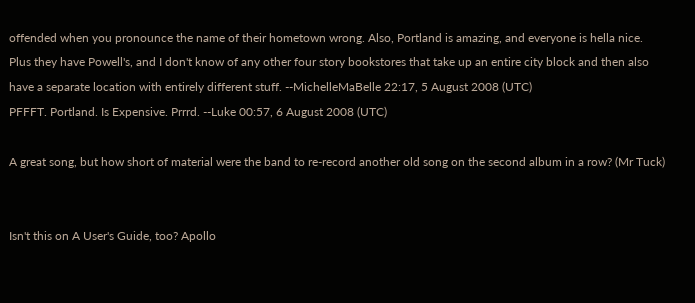offended when you pronounce the name of their hometown wrong. Also, Portland is amazing, and everyone is hella nice. Plus they have Powell's, and I don't know of any other four story bookstores that take up an entire city block and then also have a separate location with entirely different stuff. --MichelleMaBelle 22:17, 5 August 2008 (UTC)
PFFFT. Portland. Is Expensive. Prrrd. --Luke 00:57, 6 August 2008 (UTC)

A great song, but how short of material were the band to re-record another old song on the second album in a row? (Mr Tuck)


Isn't this on A User's Guide, too? Apollo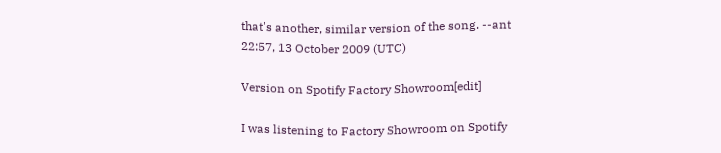that's another, similar version of the song. --ant 22:57, 13 October 2009 (UTC)

Version on Spotify Factory Showroom[edit]

I was listening to Factory Showroom on Spotify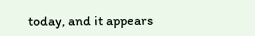today, and it appears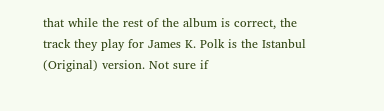that while the rest of the album is correct, the track they play for James K. Polk is the Istanbul (Original) version. Not sure if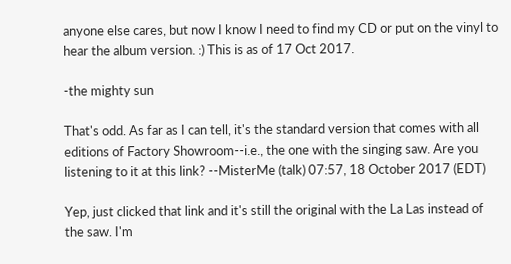anyone else cares, but now I know I need to find my CD or put on the vinyl to hear the album version. :) This is as of 17 Oct 2017.

-the mighty sun

That's odd. As far as I can tell, it's the standard version that comes with all editions of Factory Showroom--i.e., the one with the singing saw. Are you listening to it at this link? --MisterMe (talk) 07:57, 18 October 2017 (EDT)

Yep, just clicked that link and it's still the original with the La Las instead of the saw. I'm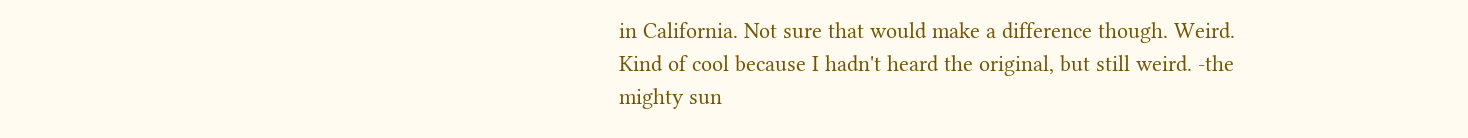in California. Not sure that would make a difference though. Weird. Kind of cool because I hadn't heard the original, but still weird. -the mighty sun